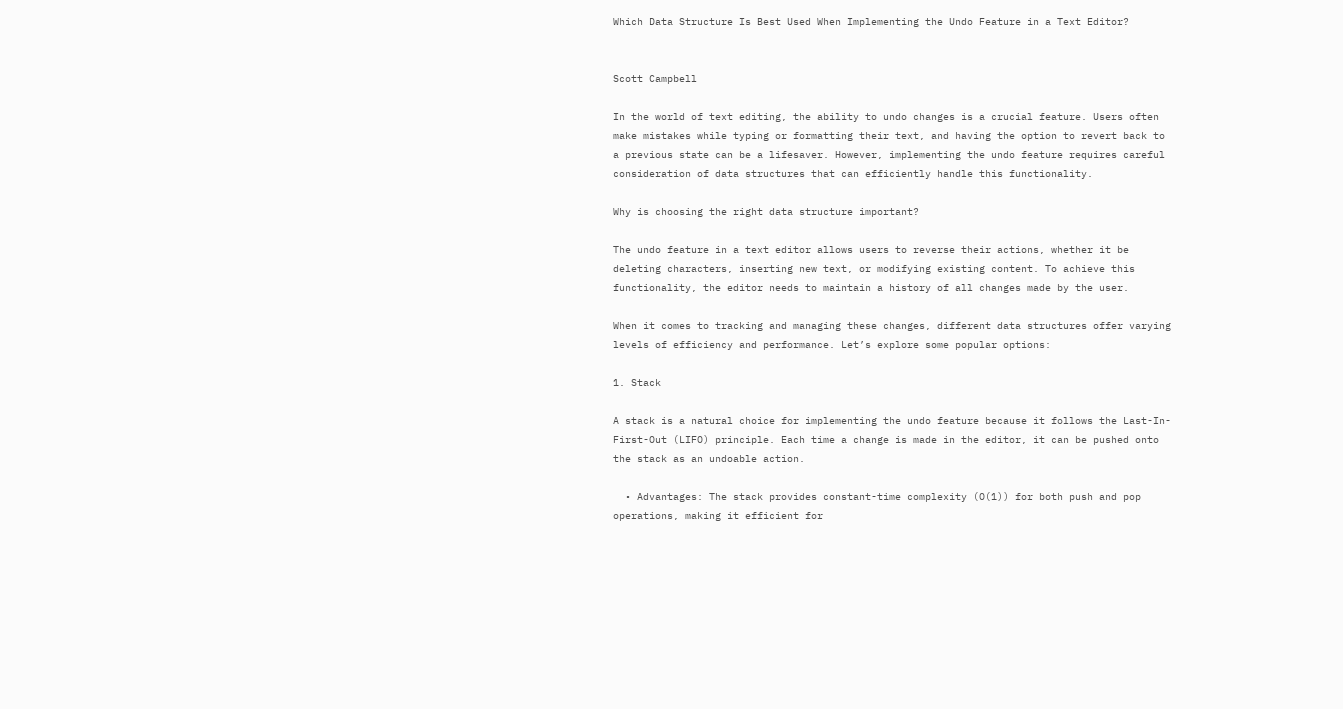Which Data Structure Is Best Used When Implementing the Undo Feature in a Text Editor?


Scott Campbell

In the world of text editing, the ability to undo changes is a crucial feature. Users often make mistakes while typing or formatting their text, and having the option to revert back to a previous state can be a lifesaver. However, implementing the undo feature requires careful consideration of data structures that can efficiently handle this functionality.

Why is choosing the right data structure important?

The undo feature in a text editor allows users to reverse their actions, whether it be deleting characters, inserting new text, or modifying existing content. To achieve this functionality, the editor needs to maintain a history of all changes made by the user.

When it comes to tracking and managing these changes, different data structures offer varying levels of efficiency and performance. Let’s explore some popular options:

1. Stack

A stack is a natural choice for implementing the undo feature because it follows the Last-In-First-Out (LIFO) principle. Each time a change is made in the editor, it can be pushed onto the stack as an undoable action.

  • Advantages: The stack provides constant-time complexity (O(1)) for both push and pop operations, making it efficient for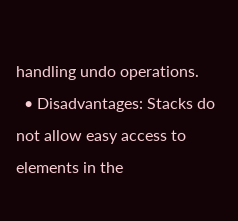handling undo operations.
  • Disadvantages: Stacks do not allow easy access to elements in the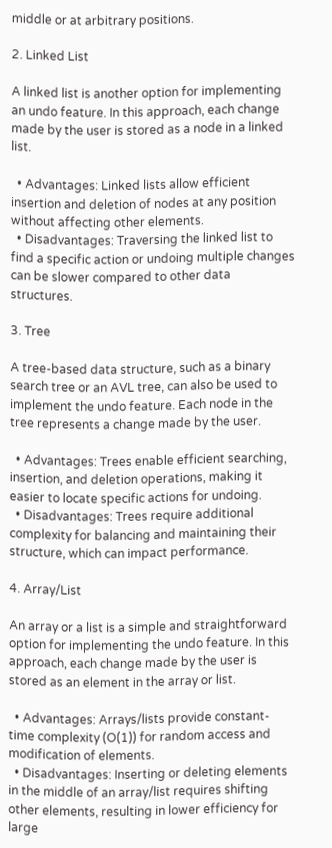middle or at arbitrary positions.

2. Linked List

A linked list is another option for implementing an undo feature. In this approach, each change made by the user is stored as a node in a linked list.

  • Advantages: Linked lists allow efficient insertion and deletion of nodes at any position without affecting other elements.
  • Disadvantages: Traversing the linked list to find a specific action or undoing multiple changes can be slower compared to other data structures.

3. Tree

A tree-based data structure, such as a binary search tree or an AVL tree, can also be used to implement the undo feature. Each node in the tree represents a change made by the user.

  • Advantages: Trees enable efficient searching, insertion, and deletion operations, making it easier to locate specific actions for undoing.
  • Disadvantages: Trees require additional complexity for balancing and maintaining their structure, which can impact performance.

4. Array/List

An array or a list is a simple and straightforward option for implementing the undo feature. In this approach, each change made by the user is stored as an element in the array or list.

  • Advantages: Arrays/lists provide constant-time complexity (O(1)) for random access and modification of elements.
  • Disadvantages: Inserting or deleting elements in the middle of an array/list requires shifting other elements, resulting in lower efficiency for large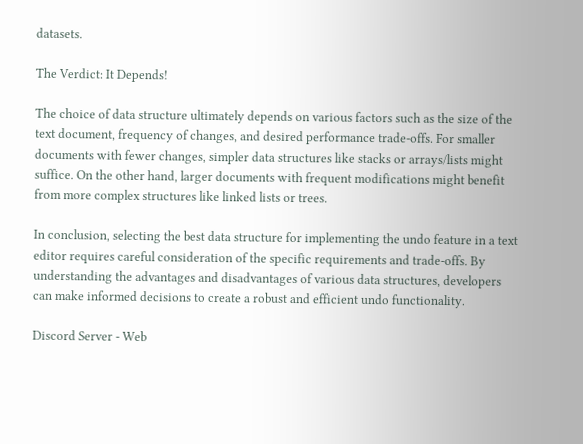datasets.

The Verdict: It Depends!

The choice of data structure ultimately depends on various factors such as the size of the text document, frequency of changes, and desired performance trade-offs. For smaller documents with fewer changes, simpler data structures like stacks or arrays/lists might suffice. On the other hand, larger documents with frequent modifications might benefit from more complex structures like linked lists or trees.

In conclusion, selecting the best data structure for implementing the undo feature in a text editor requires careful consideration of the specific requirements and trade-offs. By understanding the advantages and disadvantages of various data structures, developers can make informed decisions to create a robust and efficient undo functionality.

Discord Server - Web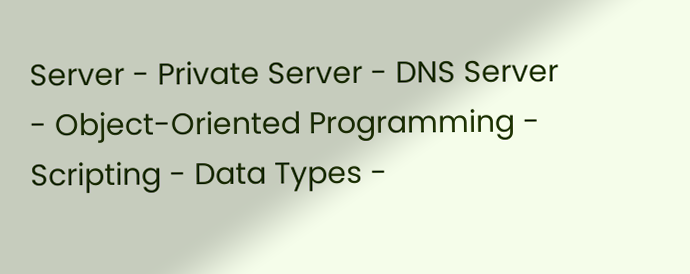Server - Private Server - DNS Server - Object-Oriented Programming - Scripting - Data Types -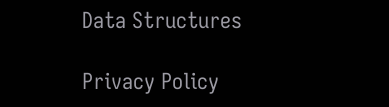Data Structures

Privacy Policy